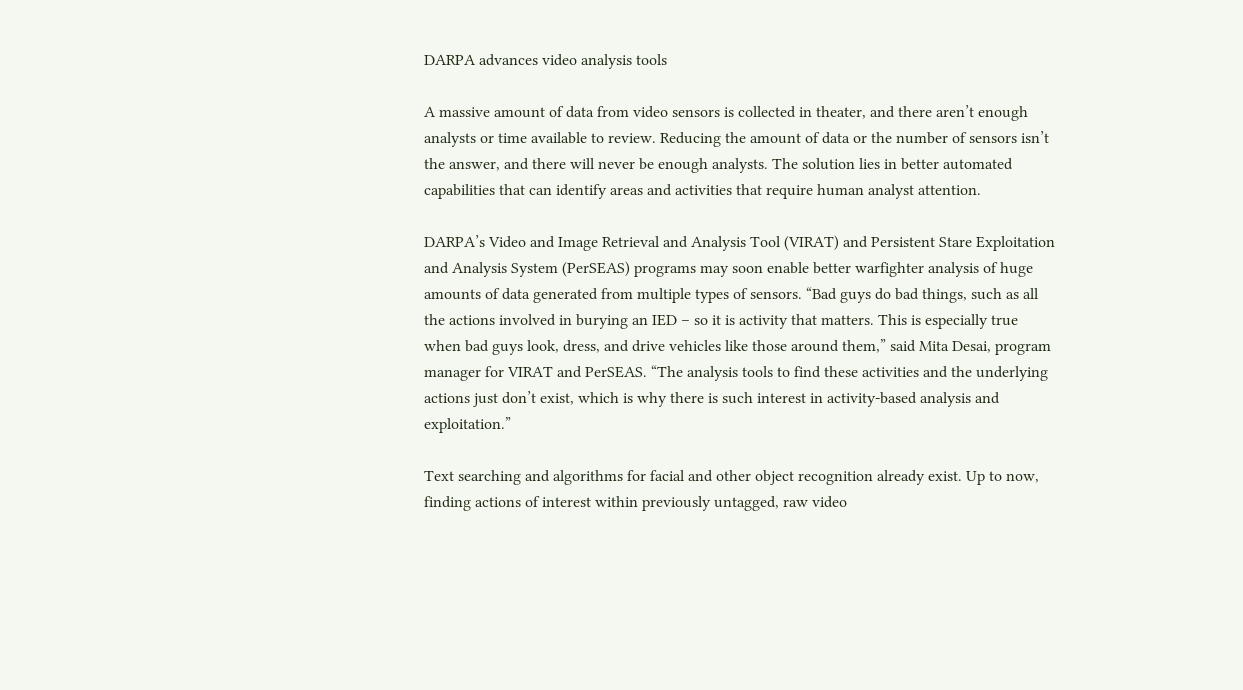DARPA advances video analysis tools

A massive amount of data from video sensors is collected in theater, and there aren’t enough analysts or time available to review. Reducing the amount of data or the number of sensors isn’t the answer, and there will never be enough analysts. The solution lies in better automated capabilities that can identify areas and activities that require human analyst attention.

DARPA’s Video and Image Retrieval and Analysis Tool (VIRAT) and Persistent Stare Exploitation and Analysis System (PerSEAS) programs may soon enable better warfighter analysis of huge amounts of data generated from multiple types of sensors. “Bad guys do bad things, such as all the actions involved in burying an IED – so it is activity that matters. This is especially true when bad guys look, dress, and drive vehicles like those around them,” said Mita Desai, program manager for VIRAT and PerSEAS. “The analysis tools to find these activities and the underlying actions just don’t exist, which is why there is such interest in activity-based analysis and exploitation.”

Text searching and algorithms for facial and other object recognition already exist. Up to now, finding actions of interest within previously untagged, raw video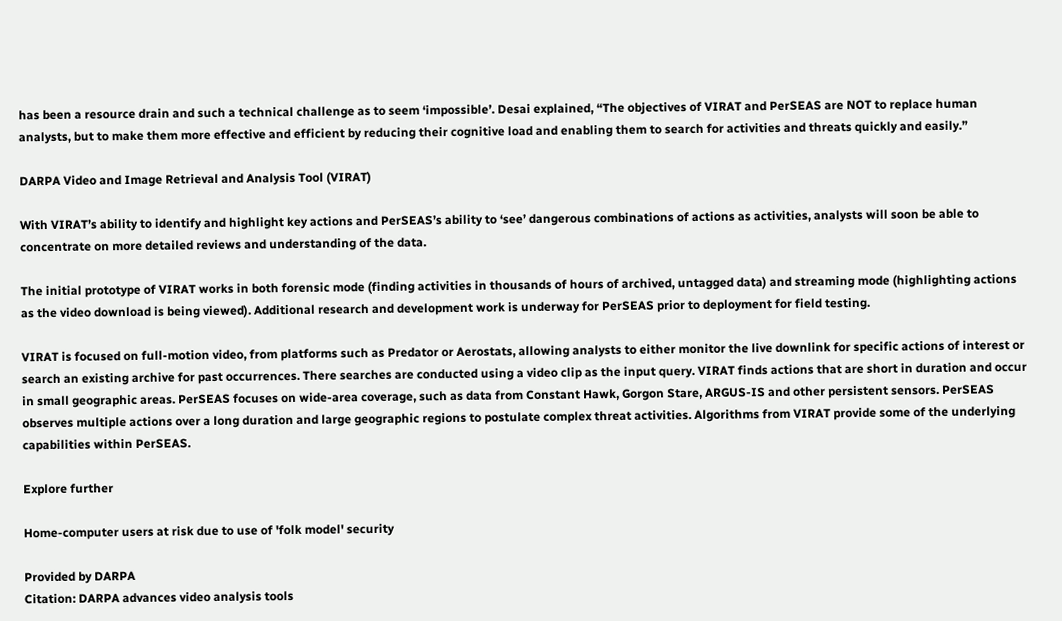has been a resource drain and such a technical challenge as to seem ‘impossible’. Desai explained, “The objectives of VIRAT and PerSEAS are NOT to replace human analysts, but to make them more effective and efficient by reducing their cognitive load and enabling them to search for activities and threats quickly and easily.”

DARPA Video and Image Retrieval and Analysis Tool (VIRAT)

With VIRAT’s ability to identify and highlight key actions and PerSEAS’s ability to ‘see’ dangerous combinations of actions as activities, analysts will soon be able to concentrate on more detailed reviews and understanding of the data.

The initial prototype of VIRAT works in both forensic mode (finding activities in thousands of hours of archived, untagged data) and streaming mode (highlighting actions as the video download is being viewed). Additional research and development work is underway for PerSEAS prior to deployment for field testing.

VIRAT is focused on full-motion video, from platforms such as Predator or Aerostats, allowing analysts to either monitor the live downlink for specific actions of interest or search an existing archive for past occurrences. There searches are conducted using a video clip as the input query. VIRAT finds actions that are short in duration and occur in small geographic areas. PerSEAS focuses on wide-area coverage, such as data from Constant Hawk, Gorgon Stare, ARGUS-IS and other persistent sensors. PerSEAS observes multiple actions over a long duration and large geographic regions to postulate complex threat activities. Algorithms from VIRAT provide some of the underlying capabilities within PerSEAS.

Explore further

Home-computer users at risk due to use of 'folk model' security

Provided by DARPA
Citation: DARPA advances video analysis tools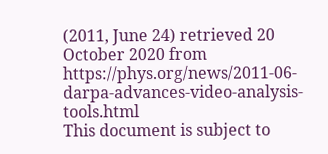(2011, June 24) retrieved 20 October 2020 from https://phys.org/news/2011-06-darpa-advances-video-analysis-tools.html
This document is subject to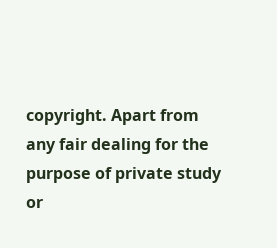copyright. Apart from any fair dealing for the purpose of private study or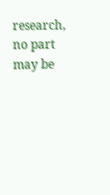research, no part may be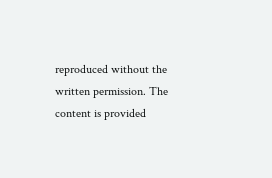reproduced without the written permission. The content is provided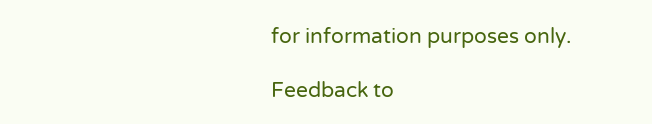for information purposes only.

Feedback to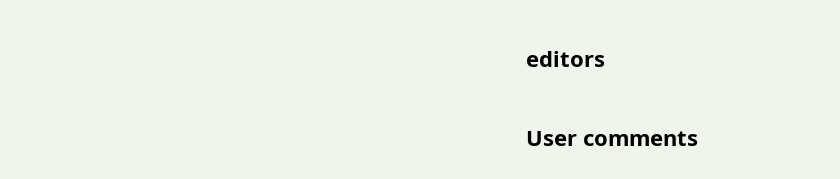editors

User comments